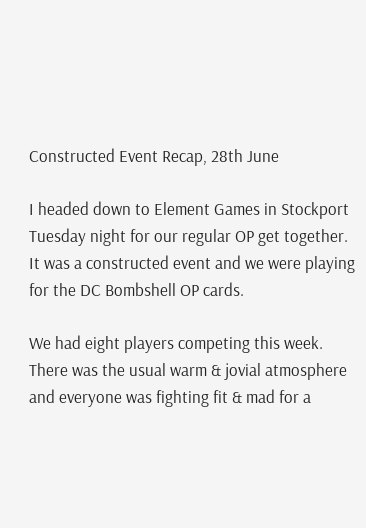Constructed Event Recap, 28th June

I headed down to Element Games in Stockport Tuesday night for our regular OP get together. It was a constructed event and we were playing for the DC Bombshell OP cards.

We had eight players competing this week. There was the usual warm & jovial atmosphere and everyone was fighting fit & mad for a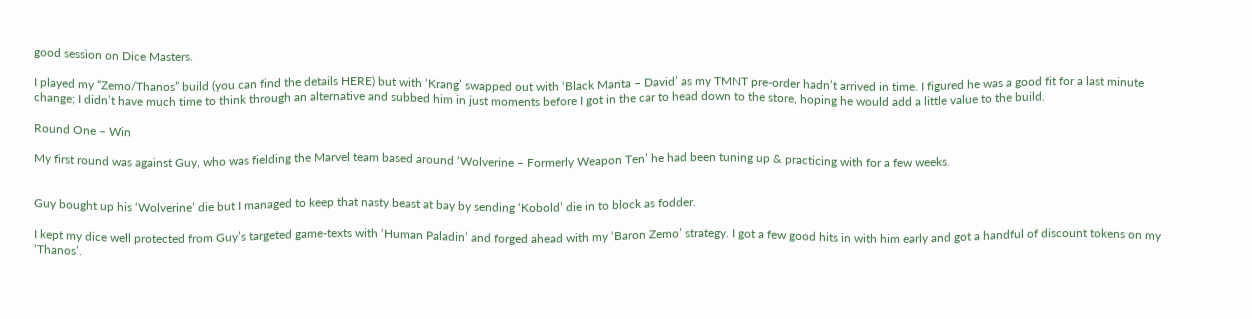good session on Dice Masters.

I played my “Zemo/Thanos” build (you can find the details HERE) but with ‘Krang’ swapped out with ‘Black Manta – David’ as my TMNT pre-order hadn’t arrived in time. I figured he was a good fit for a last minute change; I didn’t have much time to think through an alternative and subbed him in just moments before I got in the car to head down to the store, hoping he would add a little value to the build.

Round One – Win

My first round was against Guy, who was fielding the Marvel team based around ‘Wolverine – Formerly Weapon Ten’ he had been tuning up & practicing with for a few weeks.


Guy bought up his ‘Wolverine’ die but I managed to keep that nasty beast at bay by sending ‘Kobold’ die in to block as fodder.

I kept my dice well protected from Guy’s targeted game-texts with ‘Human Paladin’ and forged ahead with my ‘Baron Zemo’ strategy. I got a few good hits in with him early and got a handful of discount tokens on my ‘Thanos’.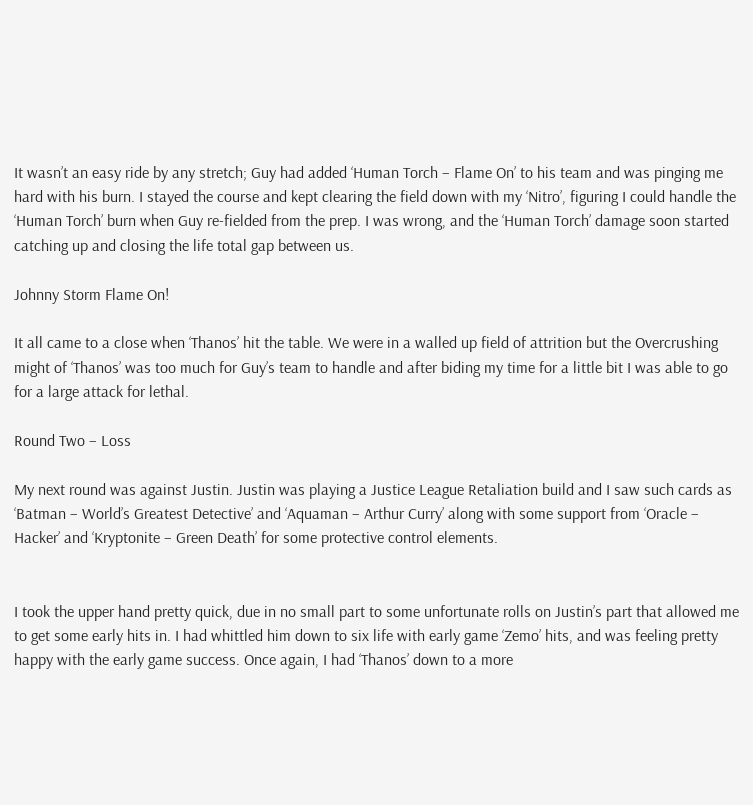It wasn’t an easy ride by any stretch; Guy had added ‘Human Torch – Flame On’ to his team and was pinging me hard with his burn. I stayed the course and kept clearing the field down with my ‘Nitro’, figuring I could handle the ‘Human Torch’ burn when Guy re-fielded from the prep. I was wrong, and the ‘Human Torch’ damage soon started catching up and closing the life total gap between us.

Johnny Storm Flame On!

It all came to a close when ‘Thanos’ hit the table. We were in a walled up field of attrition but the Overcrushing might of ‘Thanos’ was too much for Guy’s team to handle and after biding my time for a little bit I was able to go for a large attack for lethal.

Round Two – Loss

My next round was against Justin. Justin was playing a Justice League Retaliation build and I saw such cards as ‘Batman – World’s Greatest Detective’ and ‘Aquaman – Arthur Curry’ along with some support from ‘Oracle – Hacker’ and ‘Kryptonite – Green Death’ for some protective control elements.


I took the upper hand pretty quick, due in no small part to some unfortunate rolls on Justin’s part that allowed me to get some early hits in. I had whittled him down to six life with early game ‘Zemo’ hits, and was feeling pretty happy with the early game success. Once again, I had ‘Thanos’ down to a more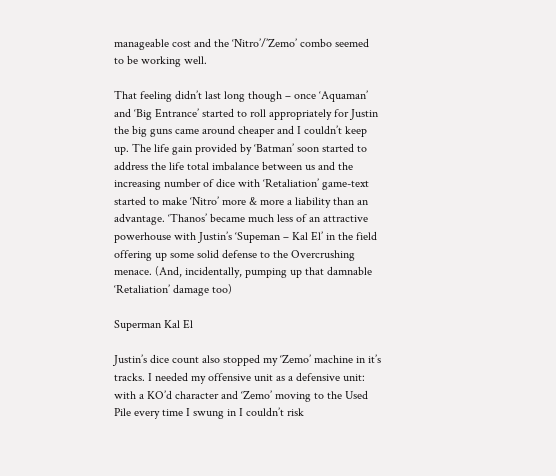manageable cost and the ‘Nitro’/’Zemo’ combo seemed to be working well.

That feeling didn’t last long though – once ‘Aquaman’ and ‘Big Entrance’ started to roll appropriately for Justin the big guns came around cheaper and I couldn’t keep up. The life gain provided by ‘Batman’ soon started to address the life total imbalance between us and the increasing number of dice with ‘Retaliation’ game-text started to make ‘Nitro’ more & more a liability than an advantage. ‘Thanos’ became much less of an attractive powerhouse with Justin’s ‘Supeman – Kal El’ in the field offering up some solid defense to the Overcrushing menace. (And, incidentally, pumping up that damnable ‘Retaliation’ damage too)

Superman Kal El

Justin’s dice count also stopped my ‘Zemo’ machine in it’s tracks. I needed my offensive unit as a defensive unit: with a KO’d character and ‘Zemo’ moving to the Used Pile every time I swung in I couldn’t risk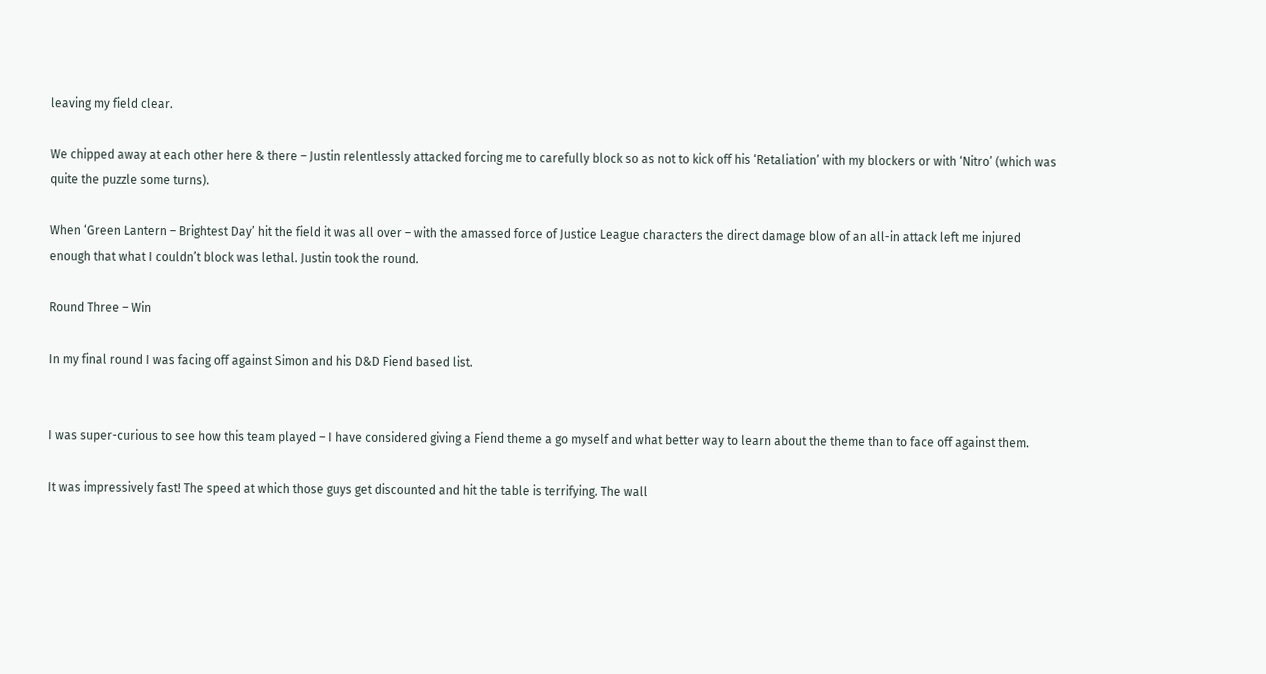leaving my field clear.

We chipped away at each other here & there – Justin relentlessly attacked forcing me to carefully block so as not to kick off his ‘Retaliation’ with my blockers or with ‘Nitro’ (which was quite the puzzle some turns).

When ‘Green Lantern – Brightest Day’ hit the field it was all over – with the amassed force of Justice League characters the direct damage blow of an all-in attack left me injured enough that what I couldn’t block was lethal. Justin took the round.

Round Three – Win

In my final round I was facing off against Simon and his D&D Fiend based list.


I was super-curious to see how this team played – I have considered giving a Fiend theme a go myself and what better way to learn about the theme than to face off against them.

It was impressively fast! The speed at which those guys get discounted and hit the table is terrifying. The wall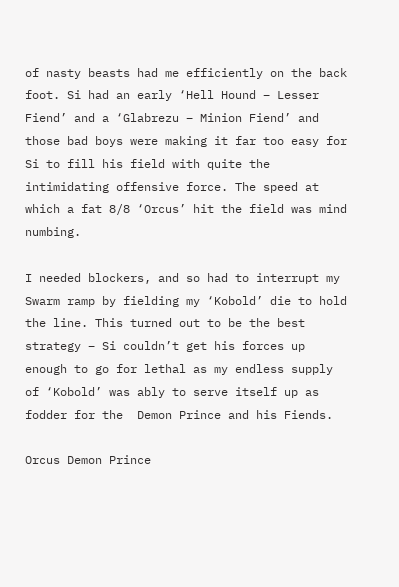of nasty beasts had me efficiently on the back foot. Si had an early ‘Hell Hound – Lesser Fiend’ and a ‘Glabrezu – Minion Fiend’ and those bad boys were making it far too easy for Si to fill his field with quite the intimidating offensive force. The speed at which a fat 8/8 ‘Orcus’ hit the field was mind numbing.

I needed blockers, and so had to interrupt my Swarm ramp by fielding my ‘Kobold’ die to hold the line. This turned out to be the best strategy – Si couldn’t get his forces up enough to go for lethal as my endless supply of ‘Kobold’ was ably to serve itself up as fodder for the  Demon Prince and his Fiends.

Orcus Demon Prince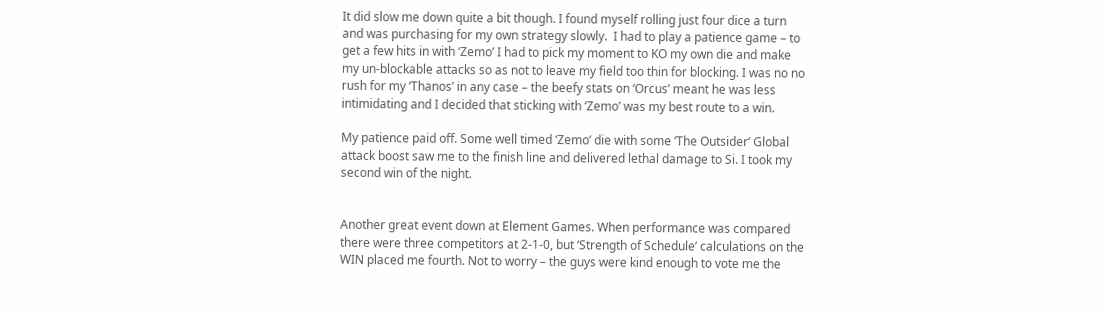It did slow me down quite a bit though. I found myself rolling just four dice a turn and was purchasing for my own strategy slowly.  I had to play a patience game – to get a few hits in with ‘Zemo’ I had to pick my moment to KO my own die and make my un-blockable attacks so as not to leave my field too thin for blocking. I was no no rush for my ‘Thanos’ in any case – the beefy stats on ‘Orcus’ meant he was less intimidating and I decided that sticking with ‘Zemo’ was my best route to a win.

My patience paid off. Some well timed ‘Zemo’ die with some ‘The Outsider’ Global attack boost saw me to the finish line and delivered lethal damage to Si. I took my second win of the night.


Another great event down at Element Games. When performance was compared there were three competitors at 2-1-0, but ‘Strength of Schedule’ calculations on the WIN placed me fourth. Not to worry – the guys were kind enough to vote me the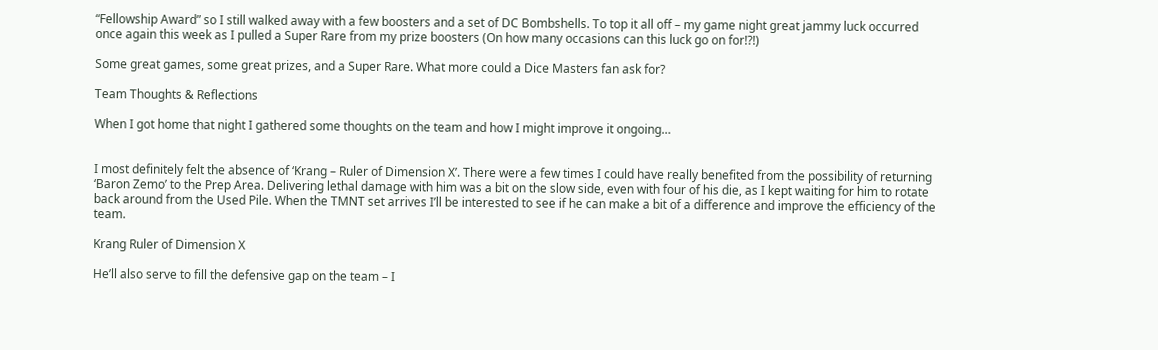“Fellowship Award” so I still walked away with a few boosters and a set of DC Bombshells. To top it all off – my game night great jammy luck occurred once again this week as I pulled a Super Rare from my prize boosters (On how many occasions can this luck go on for!?!)

Some great games, some great prizes, and a Super Rare. What more could a Dice Masters fan ask for?

Team Thoughts & Reflections

When I got home that night I gathered some thoughts on the team and how I might improve it ongoing…


I most definitely felt the absence of ‘Krang – Ruler of Dimension X’. There were a few times I could have really benefited from the possibility of returning ‘Baron Zemo’ to the Prep Area. Delivering lethal damage with him was a bit on the slow side, even with four of his die, as I kept waiting for him to rotate back around from the Used Pile. When the TMNT set arrives I’ll be interested to see if he can make a bit of a difference and improve the efficiency of the team.

Krang Ruler of Dimension X

He’ll also serve to fill the defensive gap on the team – I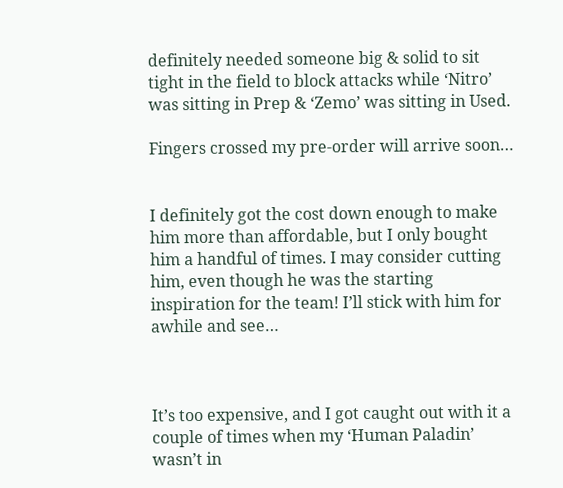definitely needed someone big & solid to sit tight in the field to block attacks while ‘Nitro’ was sitting in Prep & ‘Zemo’ was sitting in Used.

Fingers crossed my pre-order will arrive soon…


I definitely got the cost down enough to make him more than affordable, but I only bought him a handful of times. I may consider cutting him, even though he was the starting inspiration for the team! I’ll stick with him for awhile and see…



It’s too expensive, and I got caught out with it a couple of times when my ‘Human Paladin’ wasn’t in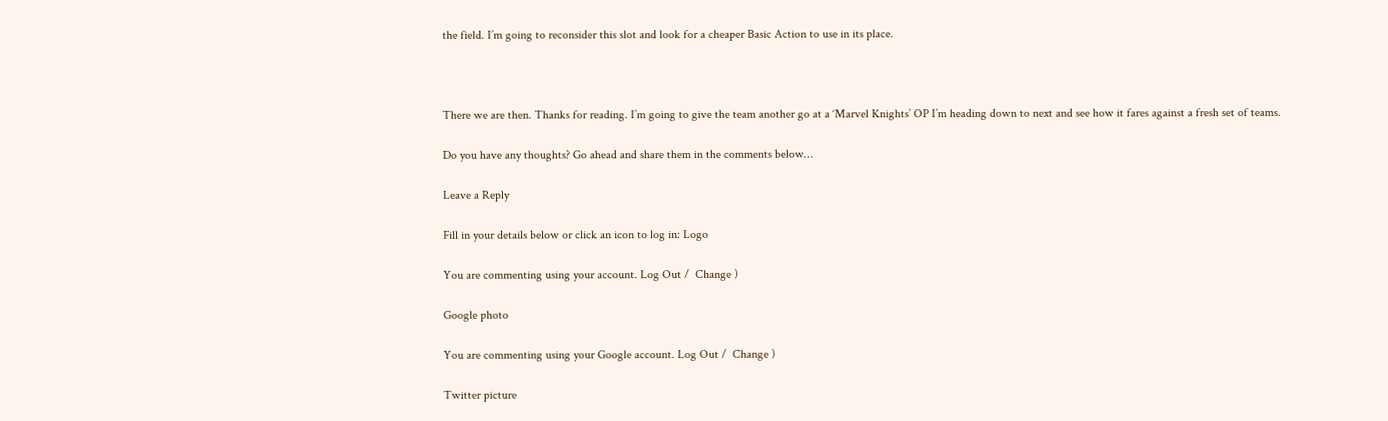the field. I’m going to reconsider this slot and look for a cheaper Basic Action to use in its place.



There we are then. Thanks for reading. I’m going to give the team another go at a ‘Marvel Knights’ OP I’m heading down to next and see how it fares against a fresh set of teams.

Do you have any thoughts? Go ahead and share them in the comments below…

Leave a Reply

Fill in your details below or click an icon to log in: Logo

You are commenting using your account. Log Out /  Change )

Google photo

You are commenting using your Google account. Log Out /  Change )

Twitter picture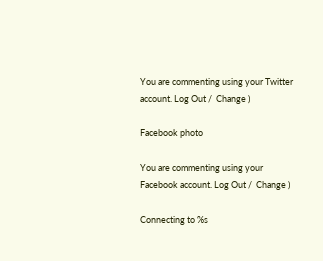You are commenting using your Twitter account. Log Out /  Change )

Facebook photo

You are commenting using your Facebook account. Log Out /  Change )

Connecting to %s